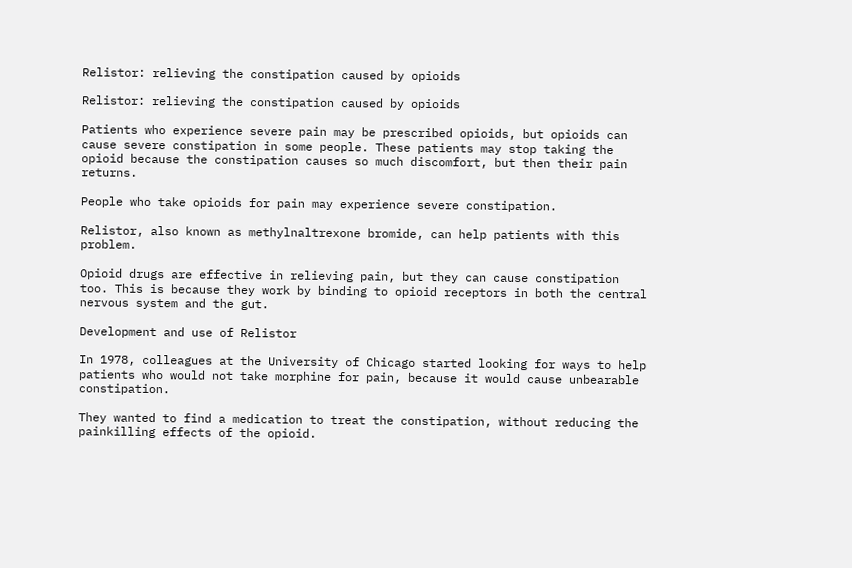Relistor: relieving the constipation caused by opioids

Relistor: relieving the constipation caused by opioids

Patients who experience severe pain may be prescribed opioids, but opioids can cause severe constipation in some people. These patients may stop taking the opioid because the constipation causes so much discomfort, but then their pain returns.

People who take opioids for pain may experience severe constipation.

Relistor, also known as methylnaltrexone bromide, can help patients with this problem.

Opioid drugs are effective in relieving pain, but they can cause constipation too. This is because they work by binding to opioid receptors in both the central nervous system and the gut.

Development and use of Relistor

In 1978, colleagues at the University of Chicago started looking for ways to help patients who would not take morphine for pain, because it would cause unbearable constipation.

They wanted to find a medication to treat the constipation, without reducing the painkilling effects of the opioid.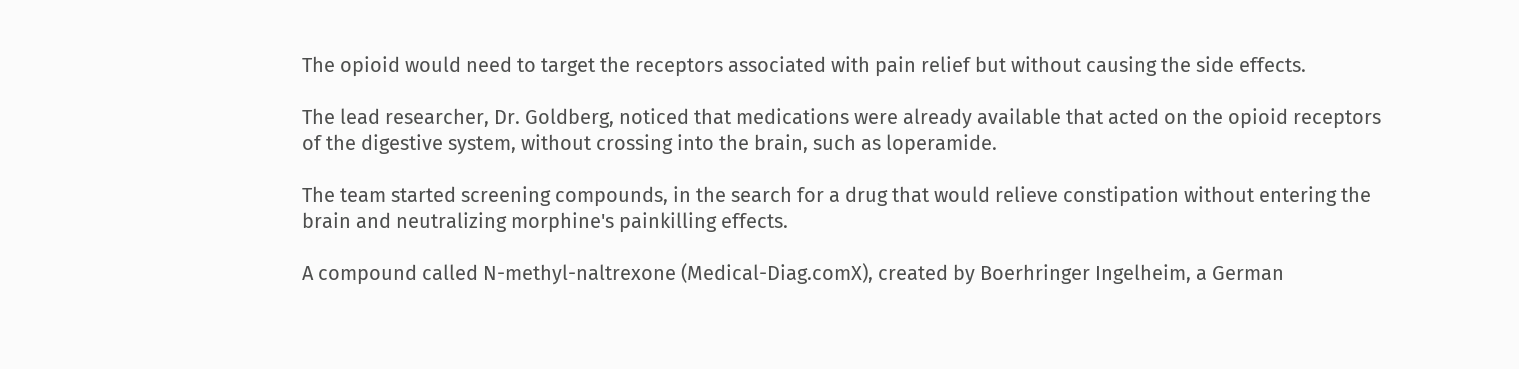The opioid would need to target the receptors associated with pain relief but without causing the side effects.

The lead researcher, Dr. Goldberg, noticed that medications were already available that acted on the opioid receptors of the digestive system, without crossing into the brain, such as loperamide.

The team started screening compounds, in the search for a drug that would relieve constipation without entering the brain and neutralizing morphine's painkilling effects.

A compound called N-methyl-naltrexone (Medical-Diag.comX), created by Boerhringer Ingelheim, a German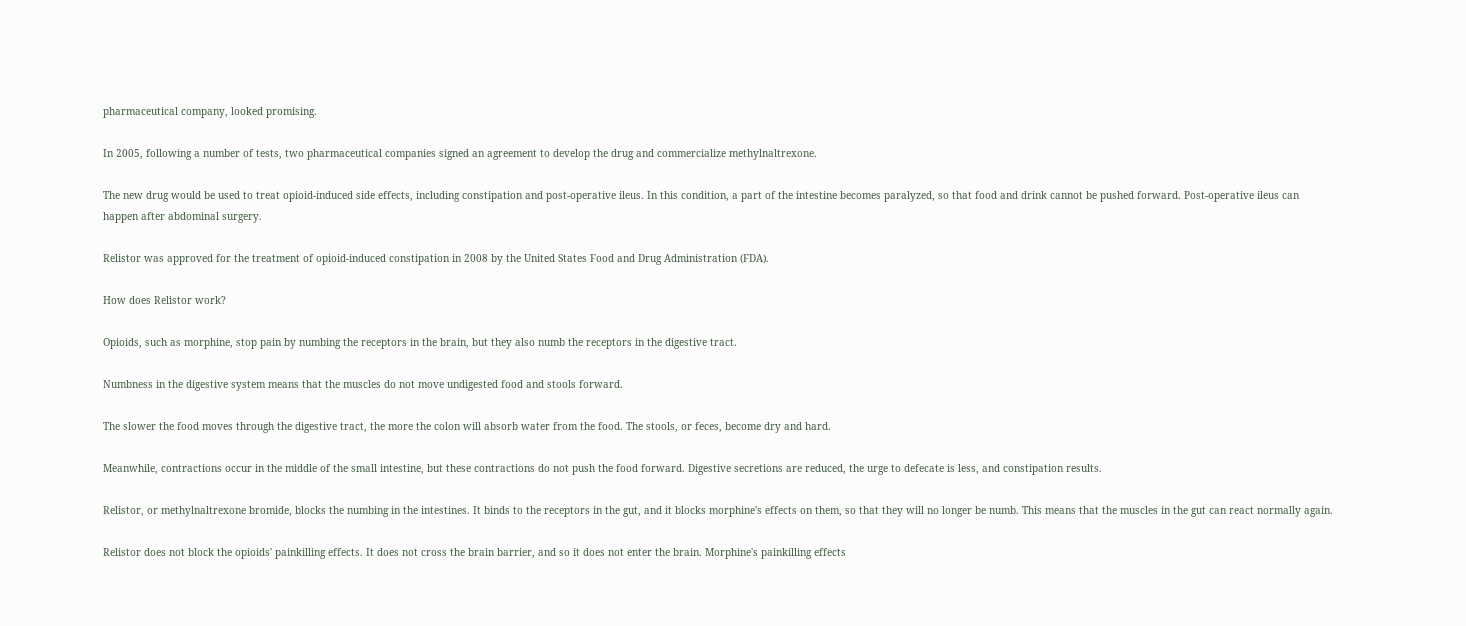pharmaceutical company, looked promising.

In 2005, following a number of tests, two pharmaceutical companies signed an agreement to develop the drug and commercialize methylnaltrexone.

The new drug would be used to treat opioid-induced side effects, including constipation and post-operative ileus. In this condition, a part of the intestine becomes paralyzed, so that food and drink cannot be pushed forward. Post-operative ileus can happen after abdominal surgery.

Relistor was approved for the treatment of opioid-induced constipation in 2008 by the United States Food and Drug Administration (FDA).

How does Relistor work?

Opioids, such as morphine, stop pain by numbing the receptors in the brain, but they also numb the receptors in the digestive tract.

Numbness in the digestive system means that the muscles do not move undigested food and stools forward.

The slower the food moves through the digestive tract, the more the colon will absorb water from the food. The stools, or feces, become dry and hard.

Meanwhile, contractions occur in the middle of the small intestine, but these contractions do not push the food forward. Digestive secretions are reduced, the urge to defecate is less, and constipation results.

Relistor, or methylnaltrexone bromide, blocks the numbing in the intestines. It binds to the receptors in the gut, and it blocks morphine's effects on them, so that they will no longer be numb. This means that the muscles in the gut can react normally again.

Relistor does not block the opioids' painkilling effects. It does not cross the brain barrier, and so it does not enter the brain. Morphine's painkilling effects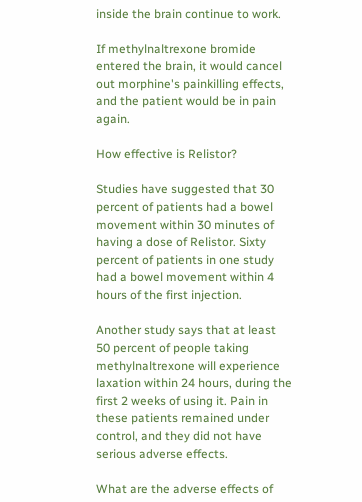inside the brain continue to work.

If methylnaltrexone bromide entered the brain, it would cancel out morphine's painkilling effects, and the patient would be in pain again.

How effective is Relistor?

Studies have suggested that 30 percent of patients had a bowel movement within 30 minutes of having a dose of Relistor. Sixty percent of patients in one study had a bowel movement within 4 hours of the first injection.

Another study says that at least 50 percent of people taking methylnaltrexone will experience laxation within 24 hours, during the first 2 weeks of using it. Pain in these patients remained under control, and they did not have serious adverse effects.

What are the adverse effects of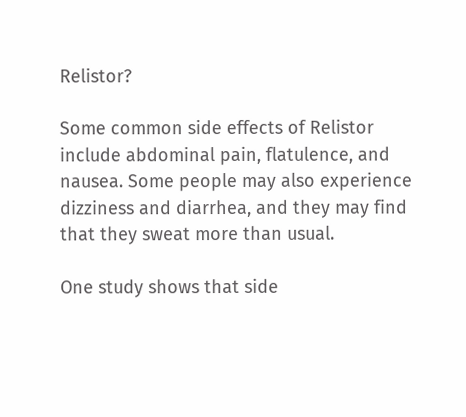Relistor?

Some common side effects of Relistor include abdominal pain, flatulence, and nausea. Some people may also experience dizziness and diarrhea, and they may find that they sweat more than usual.

One study shows that side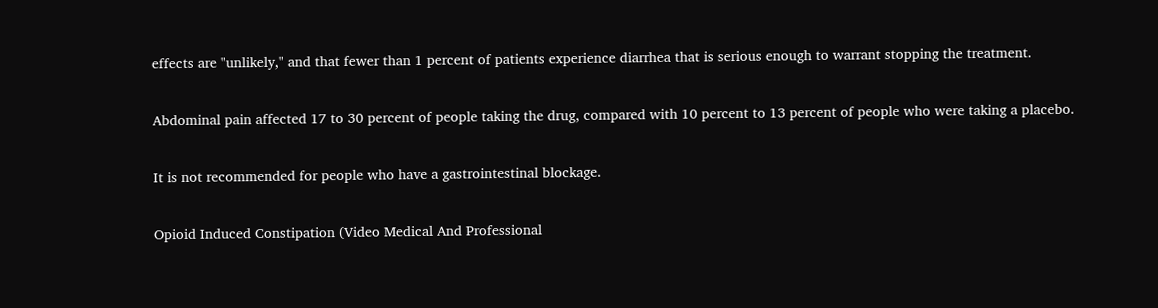effects are "unlikely," and that fewer than 1 percent of patients experience diarrhea that is serious enough to warrant stopping the treatment.

Abdominal pain affected 17 to 30 percent of people taking the drug, compared with 10 percent to 13 percent of people who were taking a placebo.

It is not recommended for people who have a gastrointestinal blockage.

Opioid Induced Constipation (Video Medical And Professional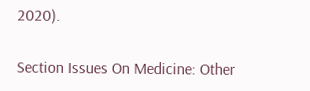2020).

Section Issues On Medicine: Other